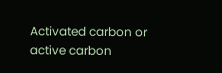Activated carbon or active carbon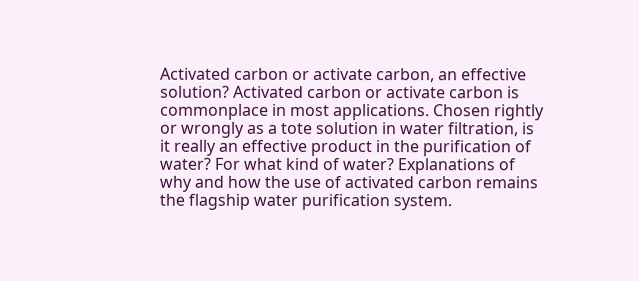Activated carbon or activate carbon, an effective solution? Activated carbon or activate carbon is commonplace in most applications. Chosen rightly or wrongly as a tote solution in water filtration, is it really an effective product in the purification of water? For what kind of water? Explanations of why and how the use of activated carbon remains the flagship water purification system.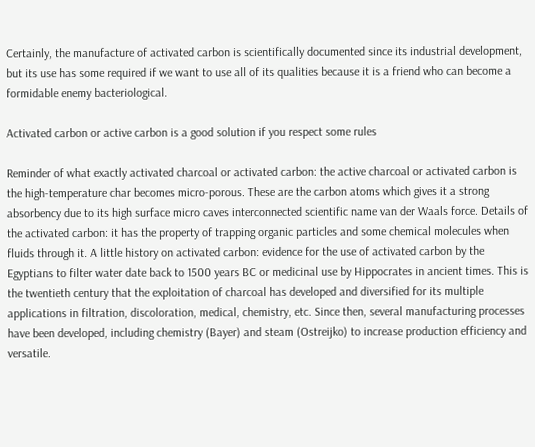Certainly, the manufacture of activated carbon is scientifically documented since its industrial development, but its use has some required if we want to use all of its qualities because it is a friend who can become a formidable enemy bacteriological.

Activated carbon or active carbon is a good solution if you respect some rules

Reminder of what exactly activated charcoal or activated carbon: the active charcoal or activated carbon is the high-temperature char becomes micro-porous. These are the carbon atoms which gives it a strong absorbency due to its high surface micro caves interconnected scientific name van der Waals force. Details of the activated carbon: it has the property of trapping organic particles and some chemical molecules when fluids through it. A little history on activated carbon: evidence for the use of activated carbon by the Egyptians to filter water date back to 1500 years BC or medicinal use by Hippocrates in ancient times. This is the twentieth century that the exploitation of charcoal has developed and diversified for its multiple applications in filtration, discoloration, medical, chemistry, etc. Since then, several manufacturing processes have been developed, including chemistry (Bayer) and steam (Ostreijko) to increase production efficiency and versatile.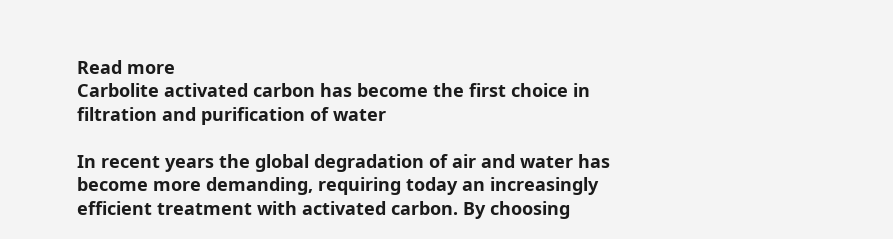Read more
Carbolite activated carbon has become the first choice in filtration and purification of water

In recent years the global degradation of air and water has become more demanding, requiring today an increasingly efficient treatment with activated carbon. By choosing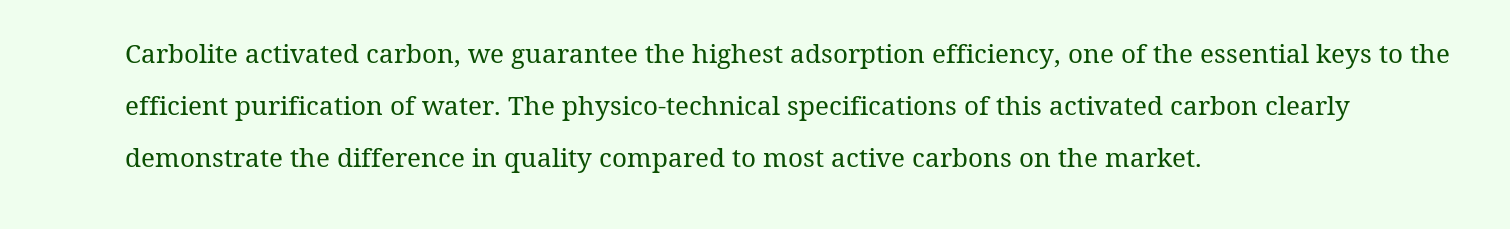Carbolite activated carbon, we guarantee the highest adsorption efficiency, one of the essential keys to the efficient purification of water. The physico-technical specifications of this activated carbon clearly demonstrate the difference in quality compared to most active carbons on the market.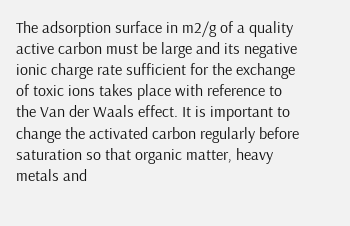The adsorption surface in m2/g of a quality active carbon must be large and its negative ionic charge rate sufficient for the exchange of toxic ions takes place with reference to the Van der Waals effect. It is important to change the activated carbon regularly before saturation so that organic matter, heavy metals and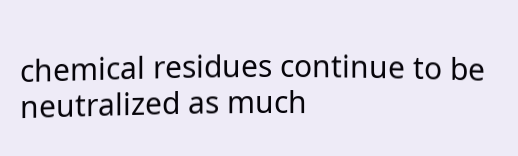chemical residues continue to be neutralized as much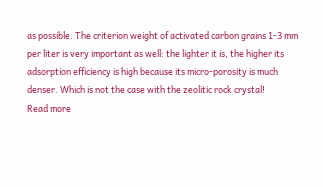as possible. The criterion weight of activated carbon grains 1-3 mm per liter is very important as well: the lighter it is, the higher its adsorption efficiency is high because its micro-porosity is much denser. Which is not the case with the zeolitic rock crystal!
Read more